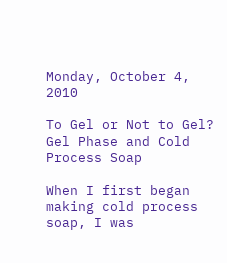Monday, October 4, 2010

To Gel or Not to Gel? Gel Phase and Cold Process Soap

When I first began making cold process soap, I was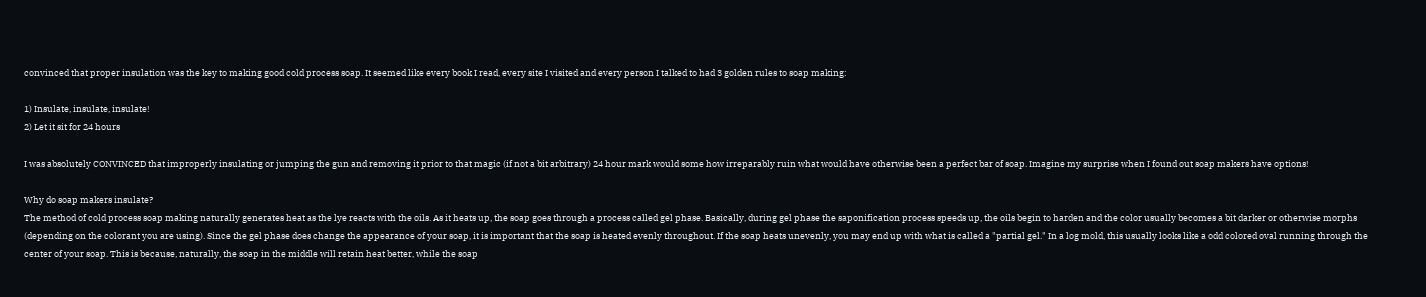convinced that proper insulation was the key to making good cold process soap. It seemed like every book I read, every site I visited and every person I talked to had 3 golden rules to soap making:

1) Insulate, insulate, insulate!
2) Let it sit for 24 hours

I was absolutely CONVINCED that improperly insulating or jumping the gun and removing it prior to that magic (if not a bit arbitrary) 24 hour mark would some how irreparably ruin what would have otherwise been a perfect bar of soap. Imagine my surprise when I found out soap makers have options!

Why do soap makers insulate?
The method of cold process soap making naturally generates heat as the lye reacts with the oils. As it heats up, the soap goes through a process called gel phase. Basically, during gel phase the saponification process speeds up, the oils begin to harden and the color usually becomes a bit darker or otherwise morphs (depending on the colorant you are using). Since the gel phase does change the appearance of your soap, it is important that the soap is heated evenly throughout. If the soap heats unevenly, you may end up with what is called a "partial gel." In a log mold, this usually looks like a odd colored oval running through the center of your soap. This is because, naturally, the soap in the middle will retain heat better, while the soap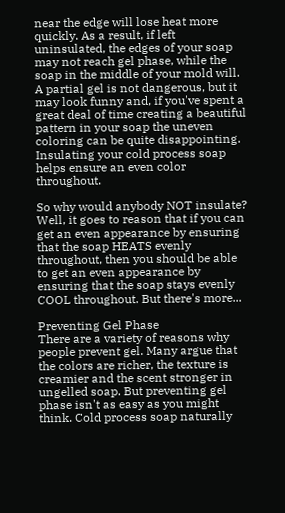near the edge will lose heat more quickly. As a result, if left uninsulated, the edges of your soap may not reach gel phase, while the soap in the middle of your mold will. A partial gel is not dangerous, but it may look funny and, if you've spent a great deal of time creating a beautiful pattern in your soap the uneven coloring can be quite disappointing. Insulating your cold process soap helps ensure an even color throughout.

So why would anybody NOT insulate? Well, it goes to reason that if you can get an even appearance by ensuring that the soap HEATS evenly throughout, then you should be able to get an even appearance by ensuring that the soap stays evenly COOL throughout. But there's more...

Preventing Gel Phase
There are a variety of reasons why people prevent gel. Many argue that the colors are richer, the texture is creamier and the scent stronger in ungelled soap. But preventing gel phase isn't as easy as you might think. Cold process soap naturally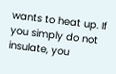wants to heat up. If you simply do not insulate, you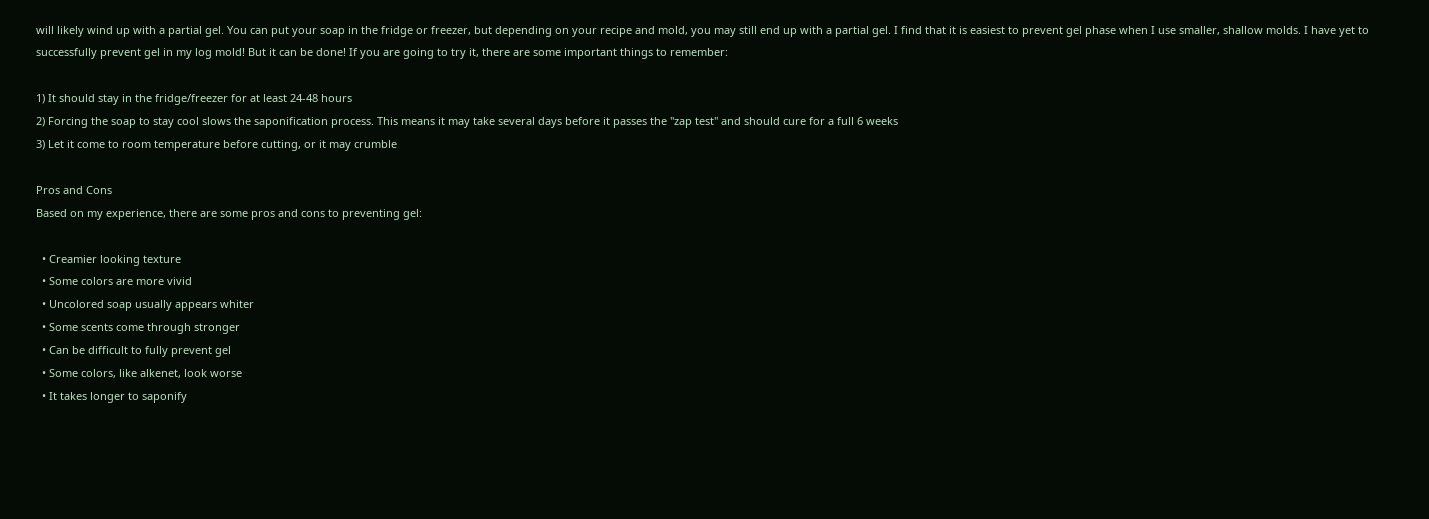will likely wind up with a partial gel. You can put your soap in the fridge or freezer, but depending on your recipe and mold, you may still end up with a partial gel. I find that it is easiest to prevent gel phase when I use smaller, shallow molds. I have yet to successfully prevent gel in my log mold! But it can be done! If you are going to try it, there are some important things to remember:

1) It should stay in the fridge/freezer for at least 24-48 hours
2) Forcing the soap to stay cool slows the saponification process. This means it may take several days before it passes the "zap test" and should cure for a full 6 weeks
3) Let it come to room temperature before cutting, or it may crumble

Pros and Cons
Based on my experience, there are some pros and cons to preventing gel:

  • Creamier looking texture
  • Some colors are more vivid
  • Uncolored soap usually appears whiter
  • Some scents come through stronger
  • Can be difficult to fully prevent gel
  • Some colors, like alkenet, look worse
  • It takes longer to saponify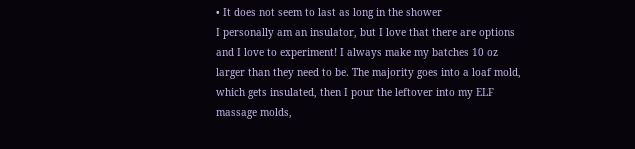• It does not seem to last as long in the shower
I personally am an insulator, but I love that there are options and I love to experiment! I always make my batches 10 oz larger than they need to be. The majority goes into a loaf mold, which gets insulated, then I pour the leftover into my ELF massage molds,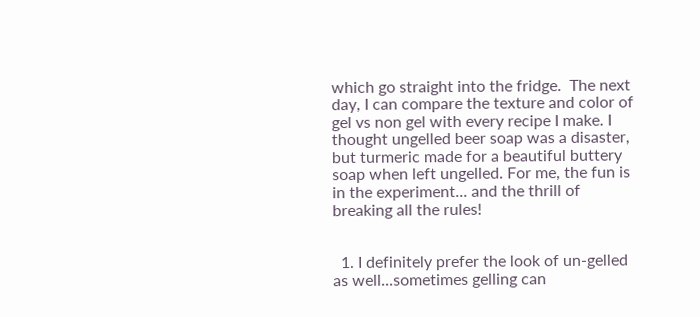which go straight into the fridge.  The next day, I can compare the texture and color of gel vs non gel with every recipe I make. I thought ungelled beer soap was a disaster, but turmeric made for a beautiful buttery soap when left ungelled. For me, the fun is in the experiment... and the thrill of breaking all the rules!


  1. I definitely prefer the look of un-gelled as well...sometimes gelling can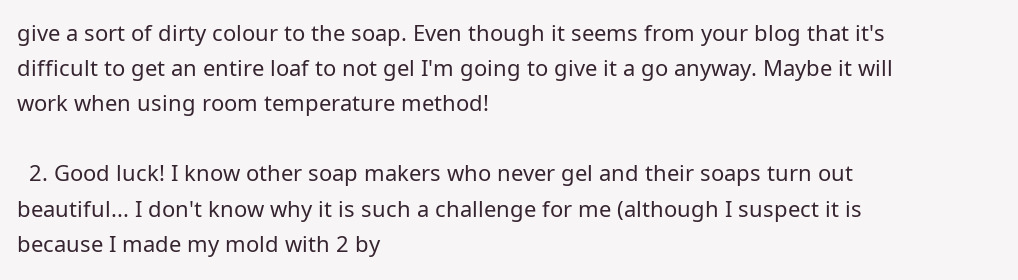give a sort of dirty colour to the soap. Even though it seems from your blog that it's difficult to get an entire loaf to not gel I'm going to give it a go anyway. Maybe it will work when using room temperature method!

  2. Good luck! I know other soap makers who never gel and their soaps turn out beautiful... I don't know why it is such a challenge for me (although I suspect it is because I made my mold with 2 by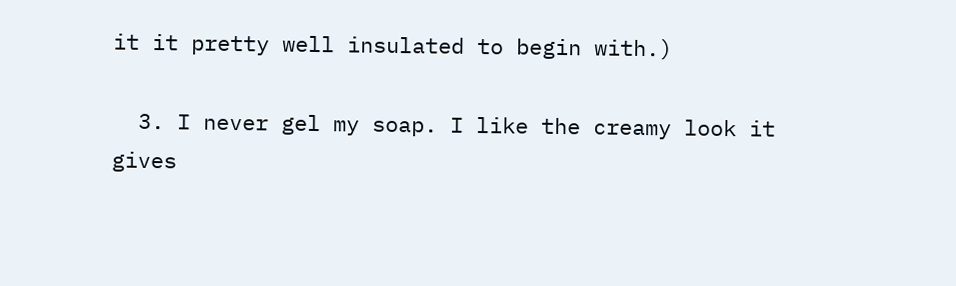it it pretty well insulated to begin with.)

  3. I never gel my soap. I like the creamy look it gives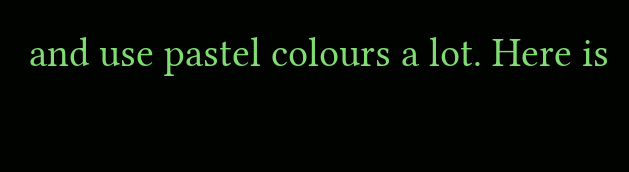and use pastel colours a lot. Here is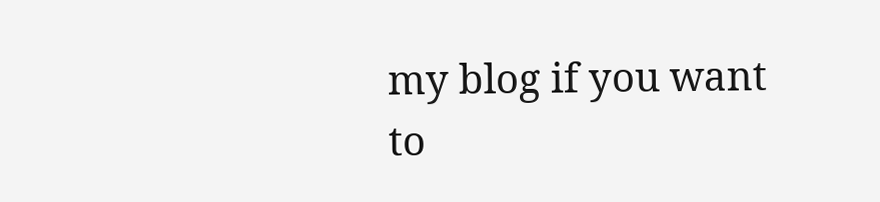my blog if you want to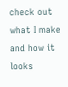check out what I make and how it looks